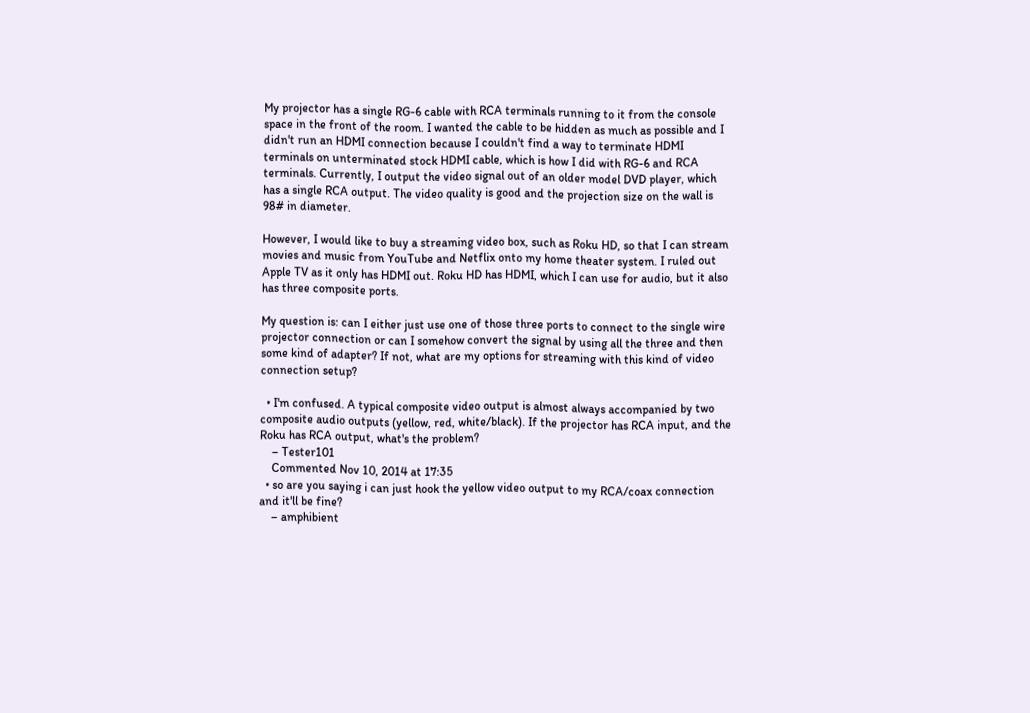My projector has a single RG-6 cable with RCA terminals running to it from the console space in the front of the room. I wanted the cable to be hidden as much as possible and I didn't run an HDMI connection because I couldn't find a way to terminate HDMI terminals on unterminated stock HDMI cable, which is how I did with RG-6 and RCA terminals. Currently, I output the video signal out of an older model DVD player, which has a single RCA output. The video quality is good and the projection size on the wall is 98# in diameter.

However, I would like to buy a streaming video box, such as Roku HD, so that I can stream movies and music from YouTube and Netflix onto my home theater system. I ruled out Apple TV as it only has HDMI out. Roku HD has HDMI, which I can use for audio, but it also has three composite ports.

My question is: can I either just use one of those three ports to connect to the single wire projector connection or can I somehow convert the signal by using all the three and then some kind of adapter? If not, what are my options for streaming with this kind of video connection setup?

  • I'm confused. A typical composite video output is almost always accompanied by two composite audio outputs (yellow, red, white/black). If the projector has RCA input, and the Roku has RCA output, what's the problem?
    – Tester101
    Commented Nov 10, 2014 at 17:35
  • so are you saying i can just hook the yellow video output to my RCA/coax connection and it'll be fine?
    – amphibient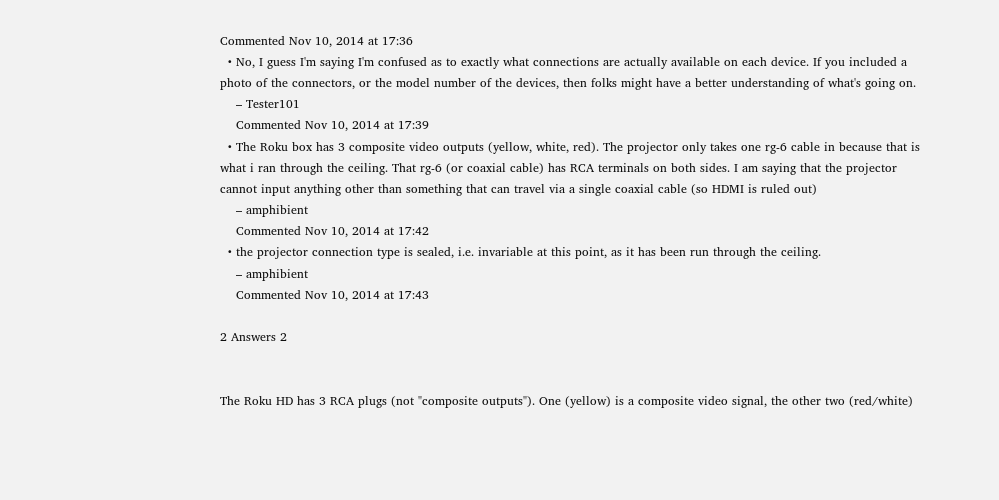Commented Nov 10, 2014 at 17:36
  • No, I guess I'm saying I'm confused as to exactly what connections are actually available on each device. If you included a photo of the connectors, or the model number of the devices, then folks might have a better understanding of what's going on.
    – Tester101
    Commented Nov 10, 2014 at 17:39
  • The Roku box has 3 composite video outputs (yellow, white, red). The projector only takes one rg-6 cable in because that is what i ran through the ceiling. That rg-6 (or coaxial cable) has RCA terminals on both sides. I am saying that the projector cannot input anything other than something that can travel via a single coaxial cable (so HDMI is ruled out)
    – amphibient
    Commented Nov 10, 2014 at 17:42
  • the projector connection type is sealed, i.e. invariable at this point, as it has been run through the ceiling.
    – amphibient
    Commented Nov 10, 2014 at 17:43

2 Answers 2


The Roku HD has 3 RCA plugs (not "composite outputs"). One (yellow) is a composite video signal, the other two (red/white)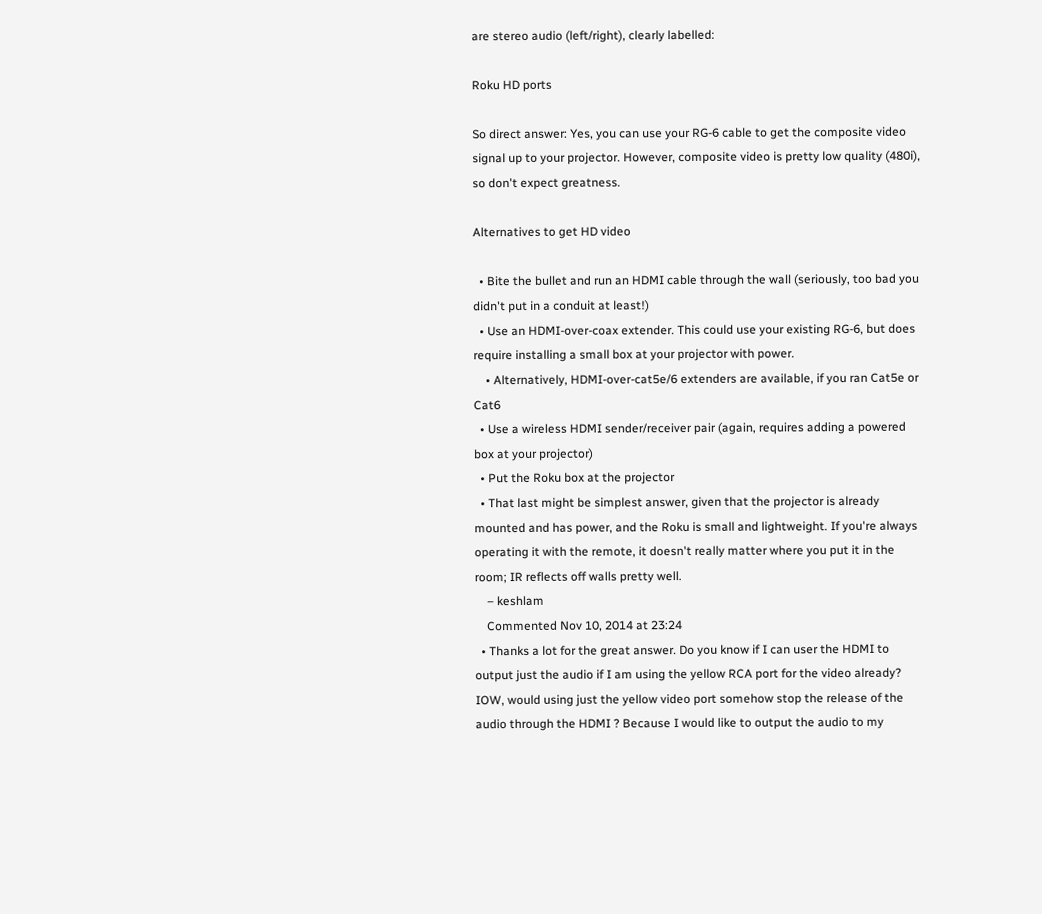are stereo audio (left/right), clearly labelled:

Roku HD ports

So direct answer: Yes, you can use your RG-6 cable to get the composite video signal up to your projector. However, composite video is pretty low quality (480i), so don't expect greatness.

Alternatives to get HD video

  • Bite the bullet and run an HDMI cable through the wall (seriously, too bad you didn't put in a conduit at least!)
  • Use an HDMI-over-coax extender. This could use your existing RG-6, but does require installing a small box at your projector with power.
    • Alternatively, HDMI-over-cat5e/6 extenders are available, if you ran Cat5e or Cat6
  • Use a wireless HDMI sender/receiver pair (again, requires adding a powered box at your projector)
  • Put the Roku box at the projector
  • That last might be simplest answer, given that the projector is already mounted and has power, and the Roku is small and lightweight. If you're always operating it with the remote, it doesn't really matter where you put it in the room; IR reflects off walls pretty well.
    – keshlam
    Commented Nov 10, 2014 at 23:24
  • Thanks a lot for the great answer. Do you know if I can user the HDMI to output just the audio if I am using the yellow RCA port for the video already? IOW, would using just the yellow video port somehow stop the release of the audio through the HDMI ? Because I would like to output the audio to my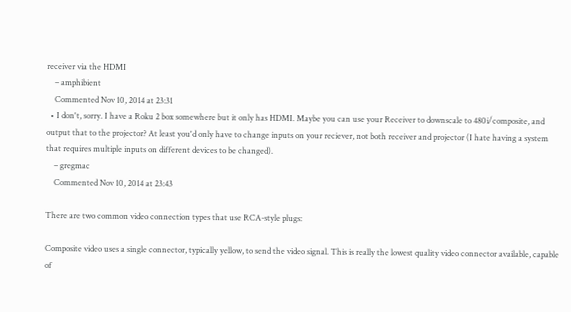receiver via the HDMI
    – amphibient
    Commented Nov 10, 2014 at 23:31
  • I don't, sorry. I have a Roku 2 box somewhere but it only has HDMI. Maybe you can use your Receiver to downscale to 480i/composite, and output that to the projector? At least you'd only have to change inputs on your reciever, not both receiver and projector (I hate having a system that requires multiple inputs on different devices to be changed).
    – gregmac
    Commented Nov 10, 2014 at 23:43

There are two common video connection types that use RCA-style plugs:

Composite video uses a single connector, typically yellow, to send the video signal. This is really the lowest quality video connector available, capable of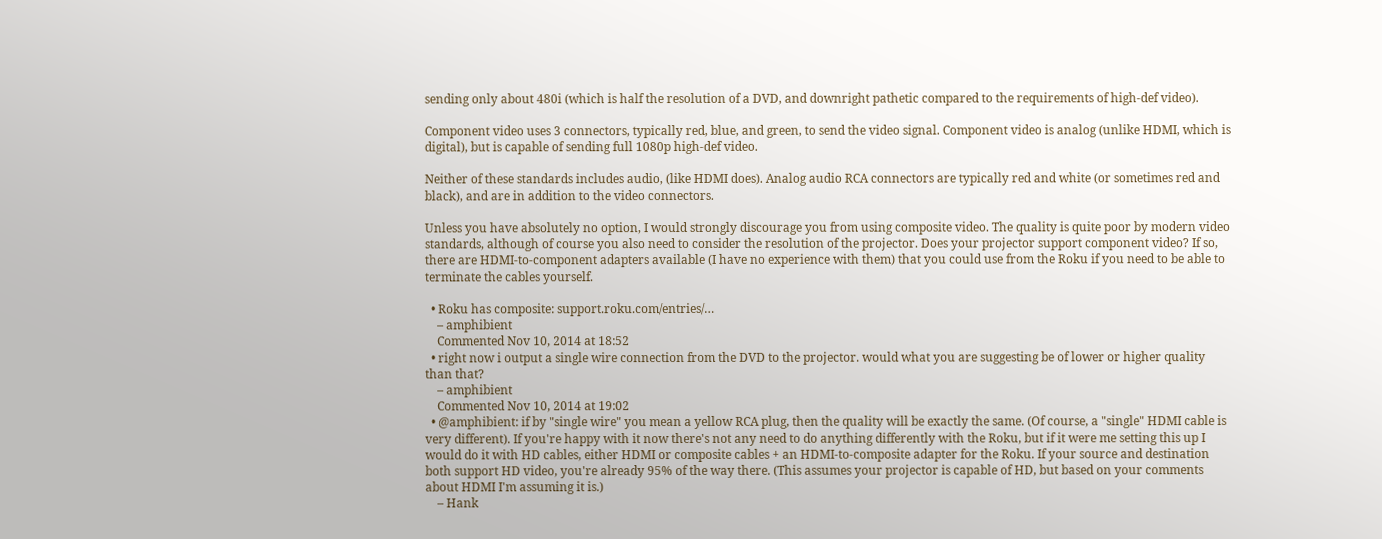sending only about 480i (which is half the resolution of a DVD, and downright pathetic compared to the requirements of high-def video).

Component video uses 3 connectors, typically red, blue, and green, to send the video signal. Component video is analog (unlike HDMI, which is digital), but is capable of sending full 1080p high-def video.

Neither of these standards includes audio, (like HDMI does). Analog audio RCA connectors are typically red and white (or sometimes red and black), and are in addition to the video connectors.

Unless you have absolutely no option, I would strongly discourage you from using composite video. The quality is quite poor by modern video standards, although of course you also need to consider the resolution of the projector. Does your projector support component video? If so, there are HDMI-to-component adapters available (I have no experience with them) that you could use from the Roku if you need to be able to terminate the cables yourself.

  • Roku has composite: support.roku.com/entries/…
    – amphibient
    Commented Nov 10, 2014 at 18:52
  • right now i output a single wire connection from the DVD to the projector. would what you are suggesting be of lower or higher quality than that?
    – amphibient
    Commented Nov 10, 2014 at 19:02
  • @amphibient: if by "single wire" you mean a yellow RCA plug, then the quality will be exactly the same. (Of course, a "single" HDMI cable is very different). If you're happy with it now there's not any need to do anything differently with the Roku, but if it were me setting this up I would do it with HD cables, either HDMI or composite cables + an HDMI-to-composite adapter for the Roku. If your source and destination both support HD video, you're already 95% of the way there. (This assumes your projector is capable of HD, but based on your comments about HDMI I'm assuming it is.)
    – Hank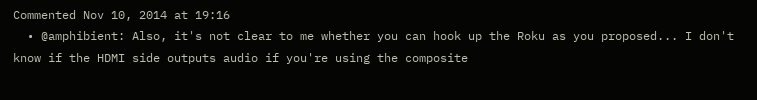Commented Nov 10, 2014 at 19:16
  • @amphibient: Also, it's not clear to me whether you can hook up the Roku as you proposed... I don't know if the HDMI side outputs audio if you're using the composite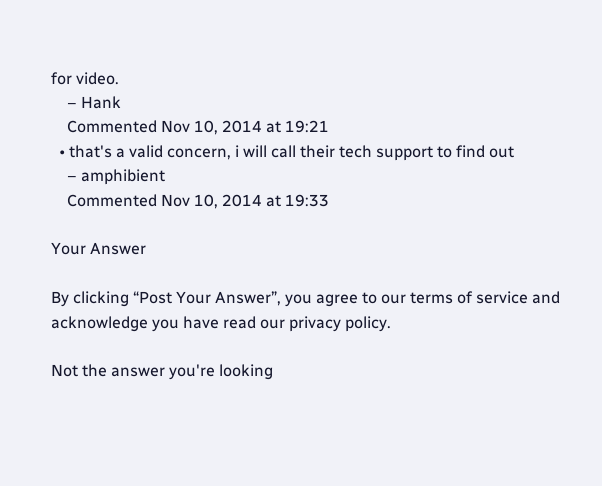for video.
    – Hank
    Commented Nov 10, 2014 at 19:21
  • that's a valid concern, i will call their tech support to find out
    – amphibient
    Commented Nov 10, 2014 at 19:33

Your Answer

By clicking “Post Your Answer”, you agree to our terms of service and acknowledge you have read our privacy policy.

Not the answer you're looking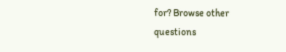for? Browse other questions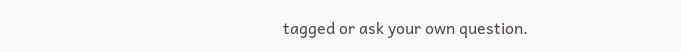tagged or ask your own question.